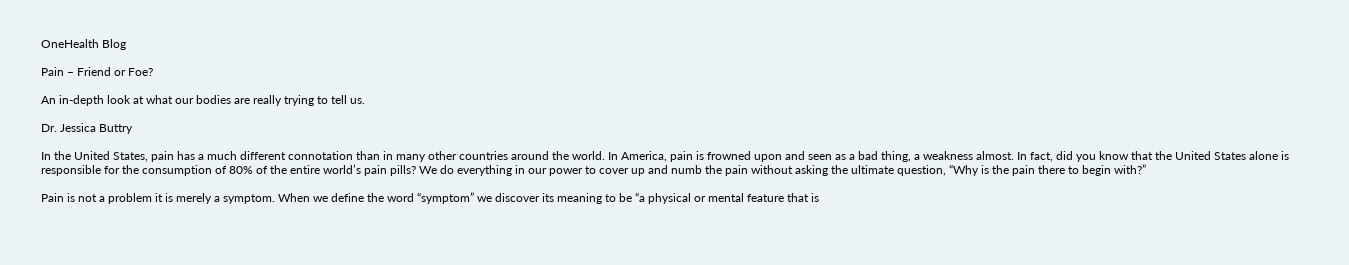OneHealth Blog

Pain – Friend or Foe?

An in-depth look at what our bodies are really trying to tell us.

Dr. Jessica Buttry

In the United States, pain has a much different connotation than in many other countries around the world. In America, pain is frowned upon and seen as a bad thing, a weakness almost. In fact, did you know that the United States alone is responsible for the consumption of 80% of the entire world’s pain pills? We do everything in our power to cover up and numb the pain without asking the ultimate question, “Why is the pain there to begin with?”

Pain is not a problem it is merely a symptom. When we define the word “symptom” we discover its meaning to be “a physical or mental feature that is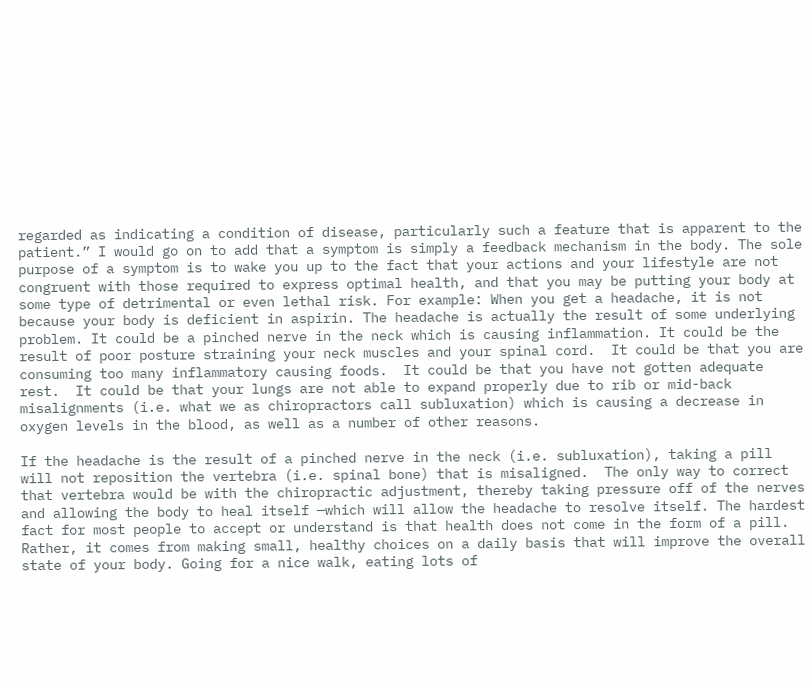regarded as indicating a condition of disease, particularly such a feature that is apparent to the patient.” I would go on to add that a symptom is simply a feedback mechanism in the body. The sole purpose of a symptom is to wake you up to the fact that your actions and your lifestyle are not congruent with those required to express optimal health, and that you may be putting your body at some type of detrimental or even lethal risk. For example: When you get a headache, it is not because your body is deficient in aspirin. The headache is actually the result of some underlying problem. It could be a pinched nerve in the neck which is causing inflammation. It could be the result of poor posture straining your neck muscles and your spinal cord.  It could be that you are consuming too many inflammatory causing foods.  It could be that you have not gotten adequate rest.  It could be that your lungs are not able to expand properly due to rib or mid-back misalignments (i.e. what we as chiropractors call subluxation) which is causing a decrease in oxygen levels in the blood, as well as a number of other reasons.

If the headache is the result of a pinched nerve in the neck (i.e. subluxation), taking a pill will not reposition the vertebra (i.e. spinal bone) that is misaligned.  The only way to correct that vertebra would be with the chiropractic adjustment, thereby taking pressure off of the nerves and allowing the body to heal itself —which will allow the headache to resolve itself. The hardest fact for most people to accept or understand is that health does not come in the form of a pill.  Rather, it comes from making small, healthy choices on a daily basis that will improve the overall state of your body. Going for a nice walk, eating lots of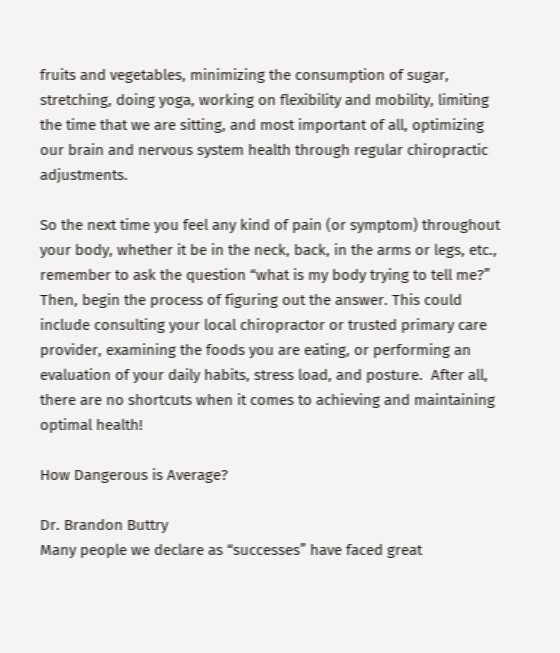fruits and vegetables, minimizing the consumption of sugar, stretching, doing yoga, working on flexibility and mobility, limiting the time that we are sitting, and most important of all, optimizing our brain and nervous system health through regular chiropractic adjustments.

So the next time you feel any kind of pain (or symptom) throughout your body, whether it be in the neck, back, in the arms or legs, etc., remember to ask the question “what is my body trying to tell me?” Then, begin the process of figuring out the answer. This could include consulting your local chiropractor or trusted primary care provider, examining the foods you are eating, or performing an evaluation of your daily habits, stress load, and posture.  After all, there are no shortcuts when it comes to achieving and maintaining optimal health!

How Dangerous is Average?

Dr. Brandon Buttry
Many people we declare as “successes” have faced great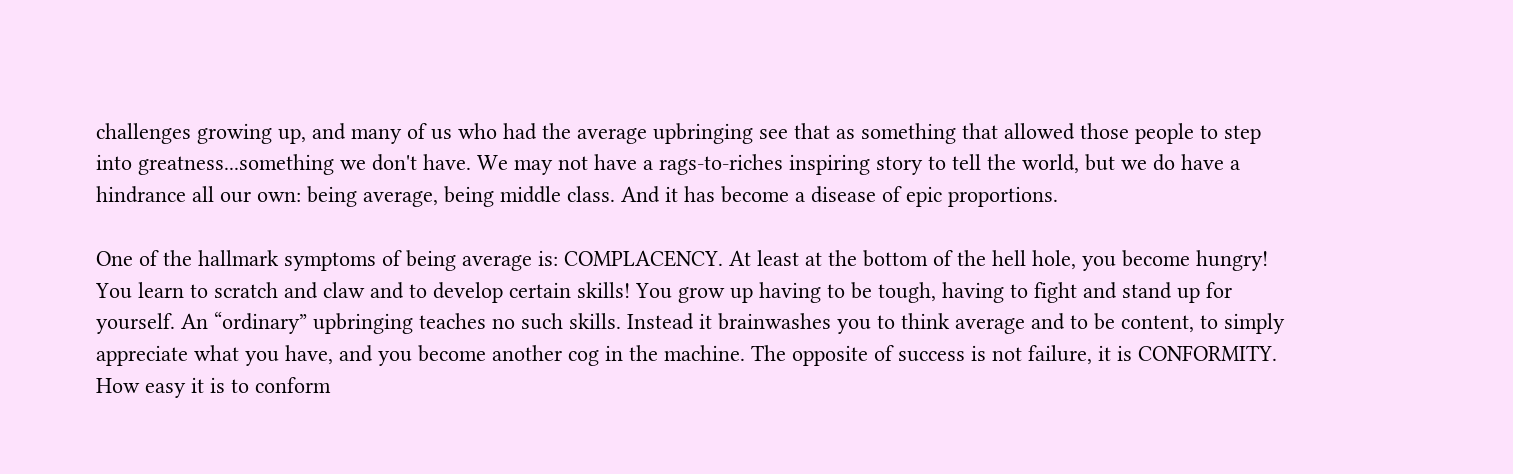challenges growing up, and many of us who had the average upbringing see that as something that allowed those people to step into greatness...something we don't have. We may not have a rags-to-riches inspiring story to tell the world, but we do have a hindrance all our own: being average, being middle class. And it has become a disease of epic proportions.

One of the hallmark symptoms of being average is: COMPLACENCY. At least at the bottom of the hell hole, you become hungry! You learn to scratch and claw and to develop certain skills! You grow up having to be tough, having to fight and stand up for yourself. An “ordinary” upbringing teaches no such skills. Instead it brainwashes you to think average and to be content, to simply appreciate what you have, and you become another cog in the machine. The opposite of success is not failure, it is CONFORMITY. How easy it is to conform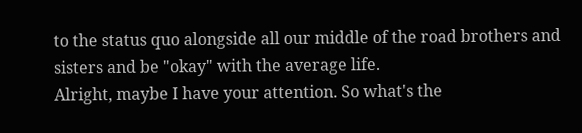to the status quo alongside all our middle of the road brothers and sisters and be "okay" with the average life.
Alright, maybe I have your attention. So what's the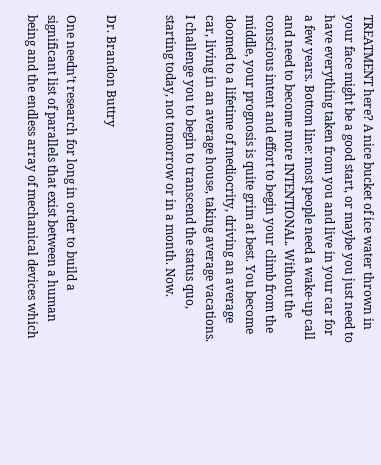TREATMENT here? A nice bucket of ice water thrown in your face might be a good start, or maybe you just need to have everything taken from you and live in your car for a few years. Bottom line: most people need a wake-up call and need to become more INTENTIONAL. Without the conscious intent and effort to begin your climb from the middle, your prognosis is quite grim at best. You become doomed to a lifetime of mediocrity, driving an average car, living in an average house, taking average vacations. I challenge you to begin to transcend the status quo, starting today, not tomorrow or in a month. Now.


Dr. Brandon Buttry

One needn’t research for long in order to build a significant list of parallels that exist between a human being and the endless array of mechanical devices which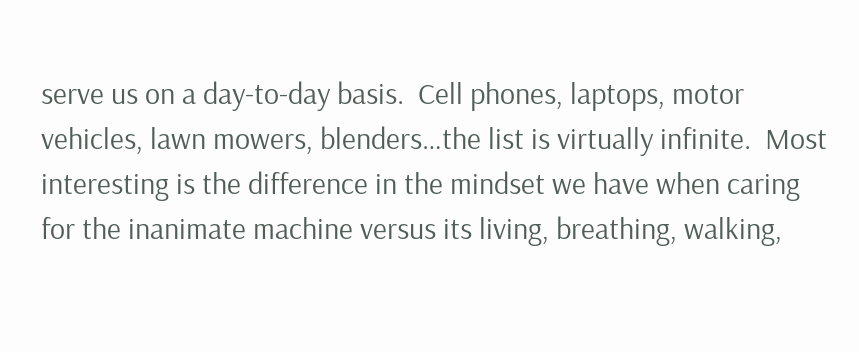serve us on a day-to-day basis.  Cell phones, laptops, motor vehicles, lawn mowers, blenders…the list is virtually infinite.  Most interesting is the difference in the mindset we have when caring for the inanimate machine versus its living, breathing, walking,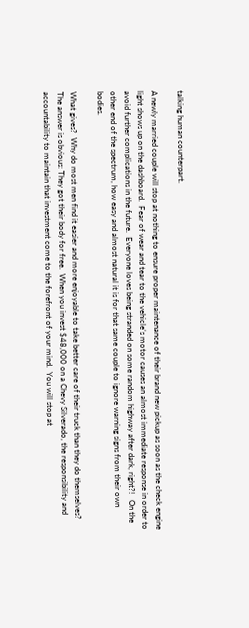talking human counterpart.

A newly married couple will stop at nothing to ensure proper maintenance of their brand new pickup as soon as the check engine light shows up on the dashboard.  Fear of wear and tear to the vehicle’s motor causes an almost immediate response in order to avoid further complications in the future.  Everyone loves being stranded on some random highway after dark, right?!   On the other end of the spectrum, how easy and almost natural it is for that same couple to ignore warning signs from their own bodies.

What gives?  Why do most men find it easier and more enjoyable to take better care of their truck than they do themselves?  The answer is obvious: They got their body for free.  When you invest $48,000 on a Chevy Silverado, the responsibility and accountability to maintain that investment come to the forefront of your mind.  You will stop at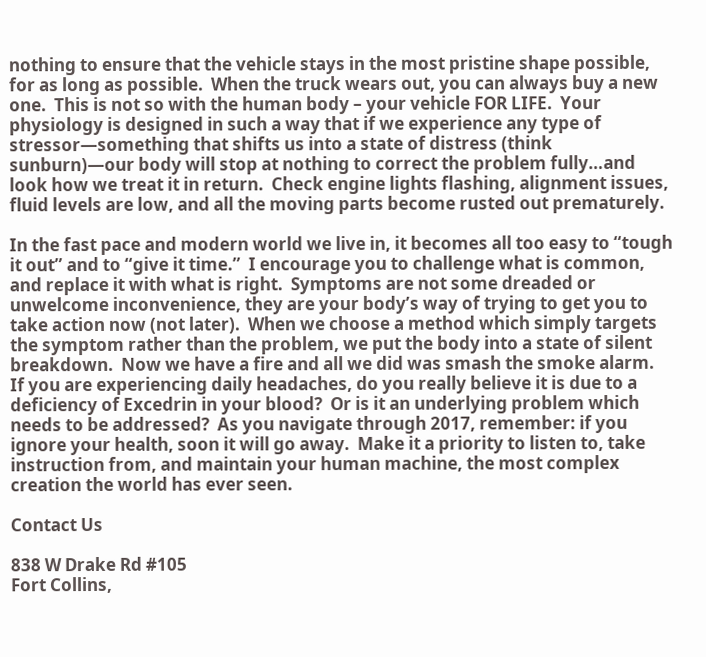nothing to ensure that the vehicle stays in the most pristine shape possible, for as long as possible.  When the truck wears out, you can always buy a new one.  This is not so with the human body – your vehicle FOR LIFE.  Your physiology is designed in such a way that if we experience any type of stressor—something that shifts us into a state of distress (think sunburn)—our body will stop at nothing to correct the problem fully…and look how we treat it in return.  Check engine lights flashing, alignment issues, fluid levels are low, and all the moving parts become rusted out prematurely.

In the fast pace and modern world we live in, it becomes all too easy to “tough it out” and to “give it time.”  I encourage you to challenge what is common, and replace it with what is right.  Symptoms are not some dreaded or unwelcome inconvenience, they are your body’s way of trying to get you to take action now (not later).  When we choose a method which simply targets the symptom rather than the problem, we put the body into a state of silent breakdown.  Now we have a fire and all we did was smash the smoke alarm.  If you are experiencing daily headaches, do you really believe it is due to a deficiency of Excedrin in your blood?  Or is it an underlying problem which needs to be addressed?  As you navigate through 2017, remember: if you ignore your health, soon it will go away.  Make it a priority to listen to, take instruction from, and maintain your human machine, the most complex creation the world has ever seen.

Contact Us

838 W Drake Rd #105
Fort Collins,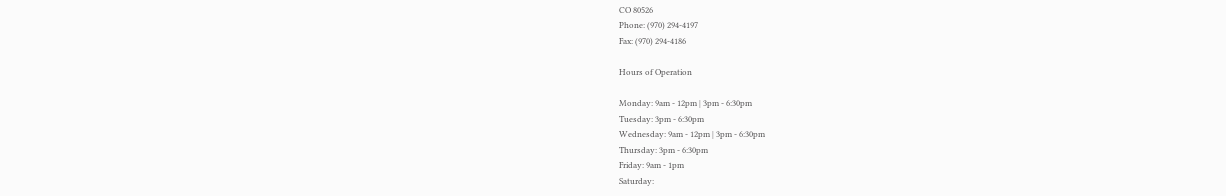CO 80526
Phone: (970) 294-4197
Fax: (970) 294-4186

Hours of Operation

Monday: 9am - 12pm | 3pm - 6:30pm
Tuesday: 3pm - 6:30pm
Wednesday: 9am - 12pm | 3pm - 6:30pm
Thursday: 3pm - 6:30pm
Friday: 9am - 1pm
Saturday: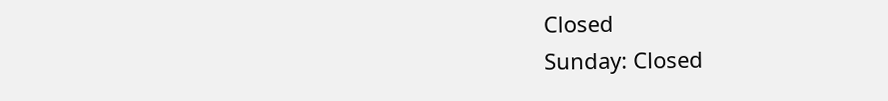Closed
Sunday: Closed